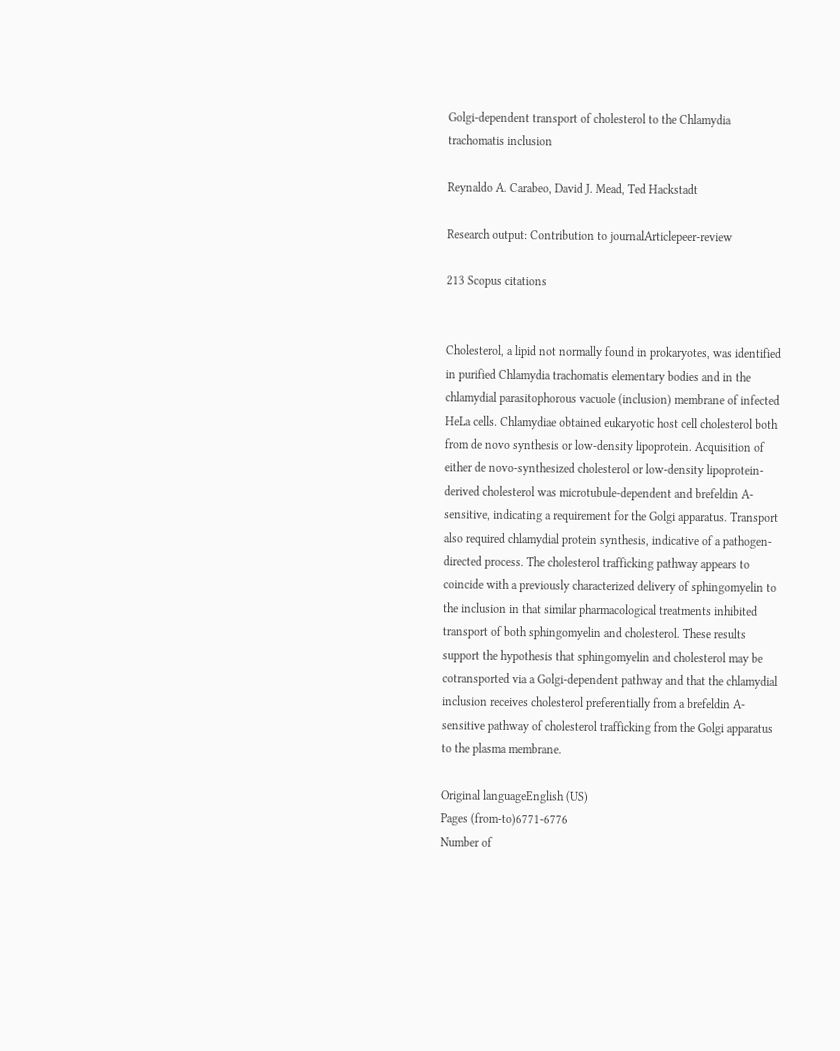Golgi-dependent transport of cholesterol to the Chlamydia trachomatis inclusion

Reynaldo A. Carabeo, David J. Mead, Ted Hackstadt

Research output: Contribution to journalArticlepeer-review

213 Scopus citations


Cholesterol, a lipid not normally found in prokaryotes, was identified in purified Chlamydia trachomatis elementary bodies and in the chlamydial parasitophorous vacuole (inclusion) membrane of infected HeLa cells. Chlamydiae obtained eukaryotic host cell cholesterol both from de novo synthesis or low-density lipoprotein. Acquisition of either de novo-synthesized cholesterol or low-density lipoprotein-derived cholesterol was microtubule-dependent and brefeldin A-sensitive, indicating a requirement for the Golgi apparatus. Transport also required chlamydial protein synthesis, indicative of a pathogen-directed process. The cholesterol trafficking pathway appears to coincide with a previously characterized delivery of sphingomyelin to the inclusion in that similar pharmacological treatments inhibited transport of both sphingomyelin and cholesterol. These results support the hypothesis that sphingomyelin and cholesterol may be cotransported via a Golgi-dependent pathway and that the chlamydial inclusion receives cholesterol preferentially from a brefeldin A-sensitive pathway of cholesterol trafficking from the Golgi apparatus to the plasma membrane.

Original languageEnglish (US)
Pages (from-to)6771-6776
Number of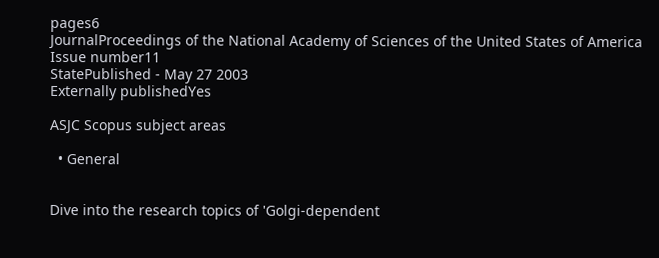pages6
JournalProceedings of the National Academy of Sciences of the United States of America
Issue number11
StatePublished - May 27 2003
Externally publishedYes

ASJC Scopus subject areas

  • General


Dive into the research topics of 'Golgi-dependent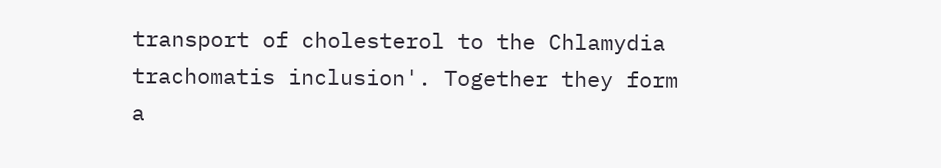transport of cholesterol to the Chlamydia trachomatis inclusion'. Together they form a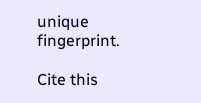unique fingerprint.

Cite this